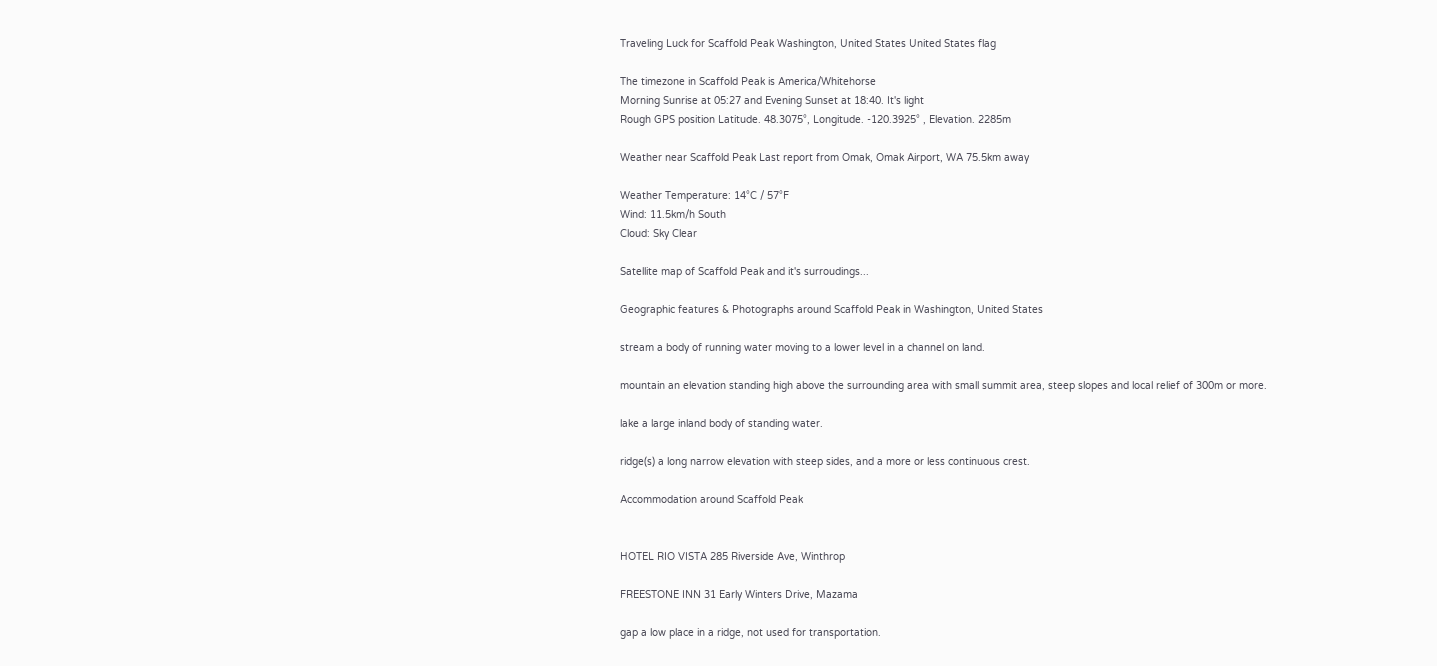Traveling Luck for Scaffold Peak Washington, United States United States flag

The timezone in Scaffold Peak is America/Whitehorse
Morning Sunrise at 05:27 and Evening Sunset at 18:40. It's light
Rough GPS position Latitude. 48.3075°, Longitude. -120.3925° , Elevation. 2285m

Weather near Scaffold Peak Last report from Omak, Omak Airport, WA 75.5km away

Weather Temperature: 14°C / 57°F
Wind: 11.5km/h South
Cloud: Sky Clear

Satellite map of Scaffold Peak and it's surroudings...

Geographic features & Photographs around Scaffold Peak in Washington, United States

stream a body of running water moving to a lower level in a channel on land.

mountain an elevation standing high above the surrounding area with small summit area, steep slopes and local relief of 300m or more.

lake a large inland body of standing water.

ridge(s) a long narrow elevation with steep sides, and a more or less continuous crest.

Accommodation around Scaffold Peak


HOTEL RIO VISTA 285 Riverside Ave, Winthrop

FREESTONE INN 31 Early Winters Drive, Mazama

gap a low place in a ridge, not used for transportation.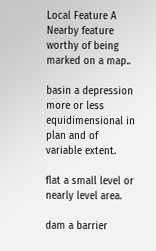Local Feature A Nearby feature worthy of being marked on a map..

basin a depression more or less equidimensional in plan and of variable extent.

flat a small level or nearly level area.

dam a barrier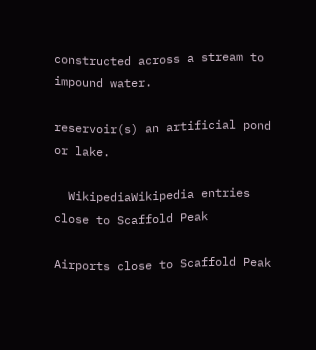constructed across a stream to impound water.

reservoir(s) an artificial pond or lake.

  WikipediaWikipedia entries close to Scaffold Peak

Airports close to Scaffold Peak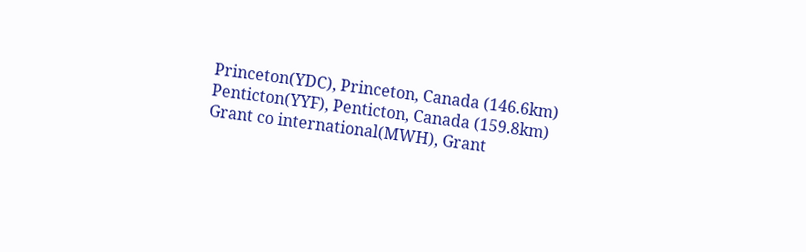Princeton(YDC), Princeton, Canada (146.6km)
Penticton(YYF), Penticton, Canada (159.8km)
Grant co international(MWH), Grant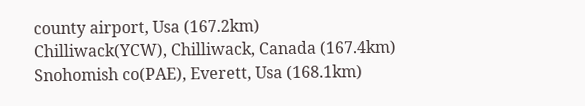county airport, Usa (167.2km)
Chilliwack(YCW), Chilliwack, Canada (167.4km)
Snohomish co(PAE), Everett, Usa (168.1km)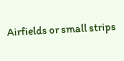Airfields or small strips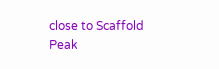close to Scaffold Peak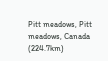Pitt meadows, Pitt meadows, Canada (224.7km)